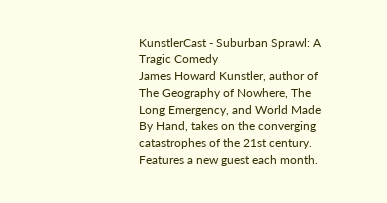KunstlerCast - Suburban Sprawl: A Tragic Comedy
James Howard Kunstler, author of The Geography of Nowhere, The Long Emergency, and World Made By Hand, takes on the converging catastrophes of the 21st century. Features a new guest each month.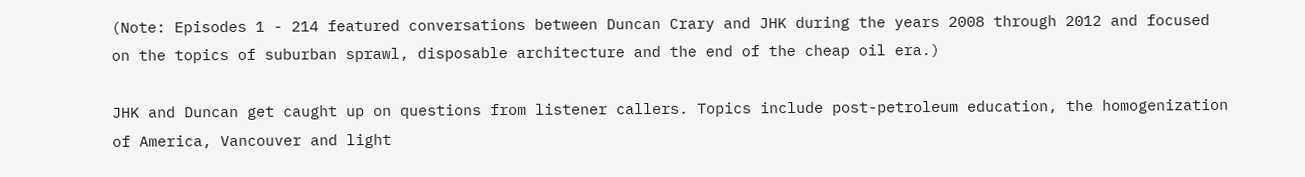(Note: Episodes 1 - 214 featured conversations between Duncan Crary and JHK during the years 2008 through 2012 and focused on the topics of suburban sprawl, disposable architecture and the end of the cheap oil era.)

JHK and Duncan get caught up on questions from listener callers. Topics include post-petroleum education, the homogenization of America, Vancouver and light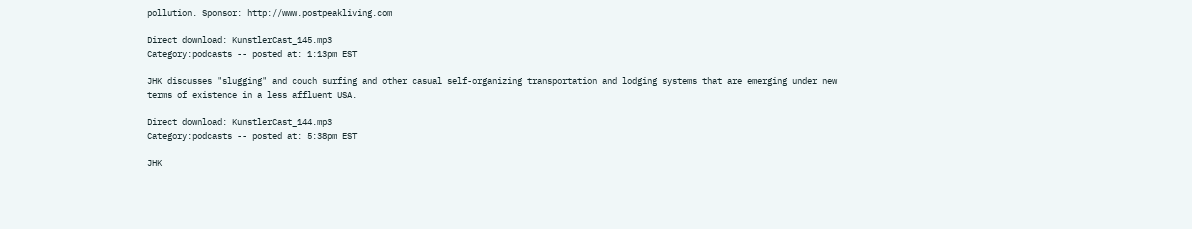pollution. Sponsor: http://www.postpeakliving.com

Direct download: KunstlerCast_145.mp3
Category:podcasts -- posted at: 1:13pm EST

JHK discusses "slugging" and couch surfing and other casual self-organizing transportation and lodging systems that are emerging under new terms of existence in a less affluent USA.

Direct download: KunstlerCast_144.mp3
Category:podcasts -- posted at: 5:38pm EST

JHK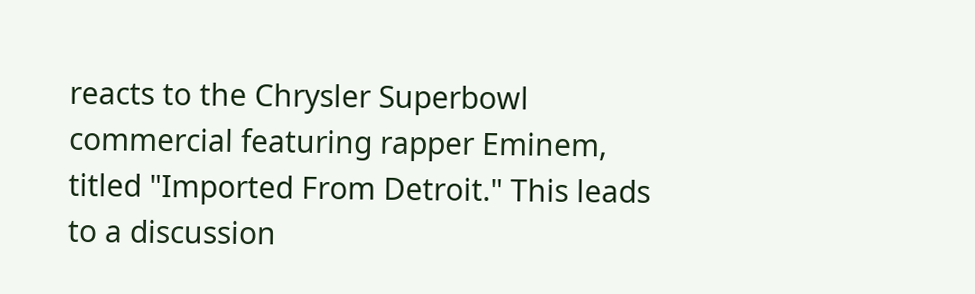reacts to the Chrysler Superbowl commercial featuring rapper Eminem, titled "Imported From Detroit." This leads to a discussion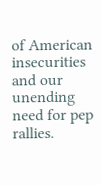of American insecurities and our unending need for pep rallies.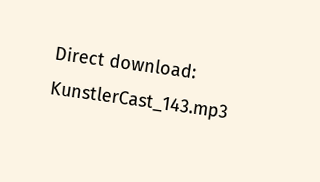Direct download: KunstlerCast_143.mp3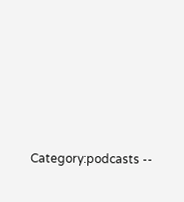Category:podcasts --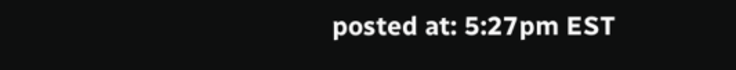posted at: 5:27pm EST